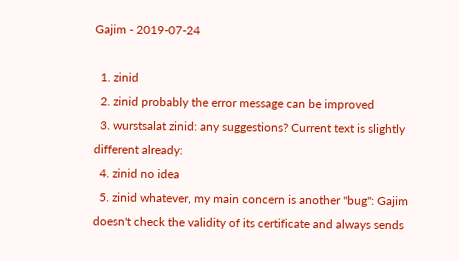Gajim - 2019-07-24

  1. zinid
  2. zinid probably the error message can be improved
  3. wurstsalat zinid: any suggestions? Current text is slightly different already:
  4. zinid no idea
  5. zinid whatever, my main concern is another "bug": Gajim doesn't check the validity of its certificate and always sends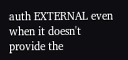auth EXTERNAL even when it doesn't provide the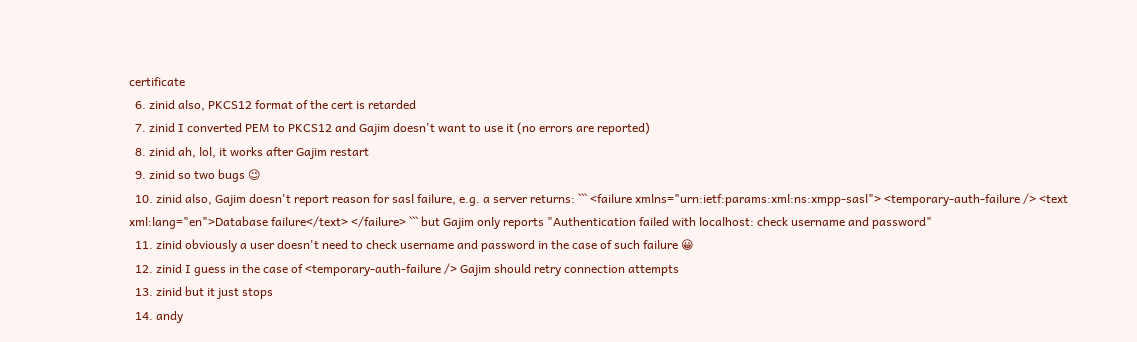certificate
  6. zinid also, PKCS12 format of the cert is retarded
  7. zinid I converted PEM to PKCS12 and Gajim doesn't want to use it (no errors are reported)
  8. zinid ah, lol, it works after Gajim restart
  9. zinid so two bugs 😉
  10. zinid also, Gajim doesn't report reason for sasl failure, e.g. a server returns: ``` <failure xmlns="urn:ietf:params:xml:ns:xmpp-sasl"> <temporary-auth-failure /> <text xml:lang="en">Database failure</text> </failure> ``` but Gajim only reports "Authentication failed with localhost: check username and password"
  11. zinid obviously a user doesn't need to check username and password in the case of such failure 😀
  12. zinid I guess in the case of <temporary-auth-failure /> Gajim should retry connection attempts
  13. zinid but it just stops
  14. andy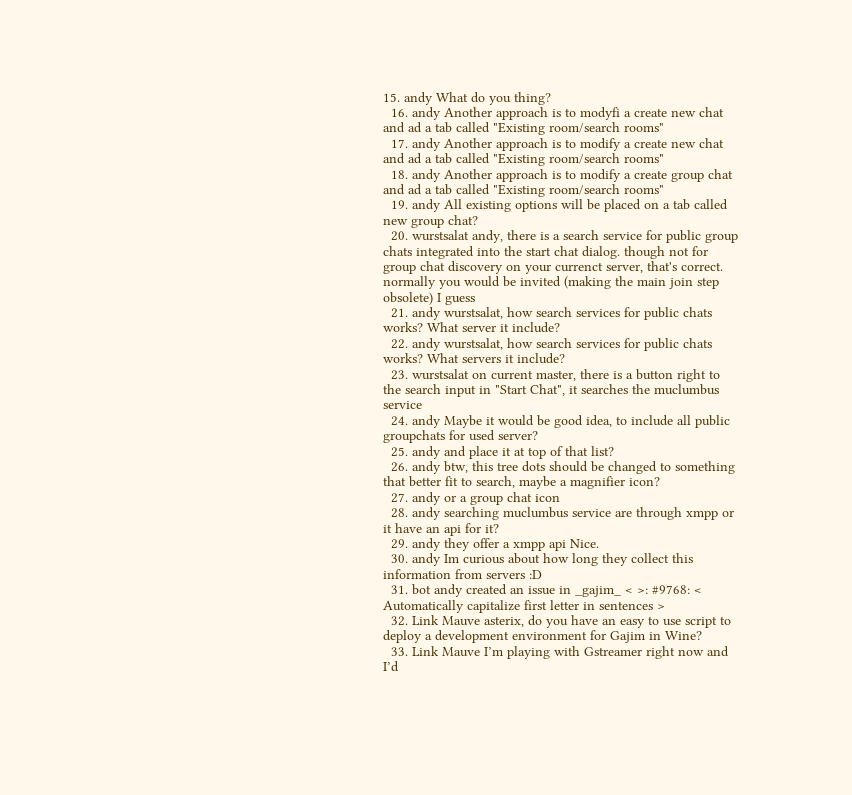15. andy What do you thing?
  16. andy Another approach is to modyfi a create new chat and ad a tab called "Existing room/search rooms"
  17. andy Another approach is to modify a create new chat and ad a tab called "Existing room/search rooms"
  18. andy Another approach is to modify a create group chat and ad a tab called "Existing room/search rooms"
  19. andy All existing options will be placed on a tab called new group chat?
  20. wurstsalat andy, there is a search service for public group chats integrated into the start chat dialog. though not for group chat discovery on your currenct server, that's correct. normally you would be invited (making the main join step obsolete) I guess
  21. andy wurstsalat, how search services for public chats works? What server it include?
  22. andy wurstsalat, how search services for public chats works? What servers it include?
  23. wurstsalat on current master, there is a button right to the search input in "Start Chat", it searches the muclumbus service
  24. andy Maybe it would be good idea, to include all public groupchats for used server?
  25. andy and place it at top of that list?
  26. andy btw, this tree dots should be changed to something that better fit to search, maybe a magnifier icon?
  27. andy or a group chat icon
  28. andy searching muclumbus service are through xmpp or it have an api for it?
  29. andy they offer a xmpp api Nice.
  30. andy Im curious about how long they collect this information from servers :D
  31. bot andy created an issue in _gajim_ < >: #9768: < Automatically capitalize first letter in sentences >
  32. Link Mauve asterix, do you have an easy to use script to deploy a development environment for Gajim in Wine?
  33. Link Mauve I’m playing with Gstreamer right now and I’d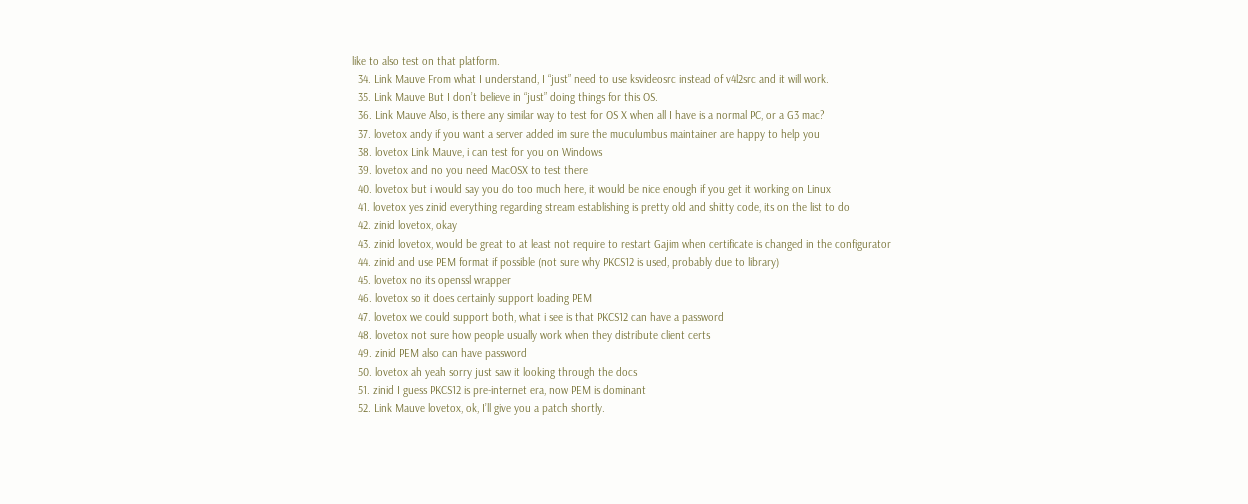like to also test on that platform.
  34. Link Mauve From what I understand, I “just” need to use ksvideosrc instead of v4l2src and it will work.
  35. Link Mauve But I don’t believe in “just” doing things for this OS.
  36. Link Mauve Also, is there any similar way to test for OS X when all I have is a normal PC, or a G3 mac?
  37. lovetox andy if you want a server added im sure the muculumbus maintainer are happy to help you
  38. lovetox Link Mauve, i can test for you on Windows
  39. lovetox and no you need MacOSX to test there
  40. lovetox but i would say you do too much here, it would be nice enough if you get it working on Linux
  41. lovetox yes zinid everything regarding stream establishing is pretty old and shitty code, its on the list to do
  42. zinid lovetox, okay
  43. zinid lovetox, would be great to at least not require to restart Gajim when certificate is changed in the configurator
  44. zinid and use PEM format if possible (not sure why PKCS12 is used, probably due to library)
  45. lovetox no its openssl wrapper
  46. lovetox so it does certainly support loading PEM
  47. lovetox we could support both, what i see is that PKCS12 can have a password
  48. lovetox not sure how people usually work when they distribute client certs
  49. zinid PEM also can have password
  50. lovetox ah yeah sorry just saw it looking through the docs
  51. zinid I guess PKCS12 is pre-internet era, now PEM is dominant
  52. Link Mauve lovetox, ok, I’ll give you a patch shortly.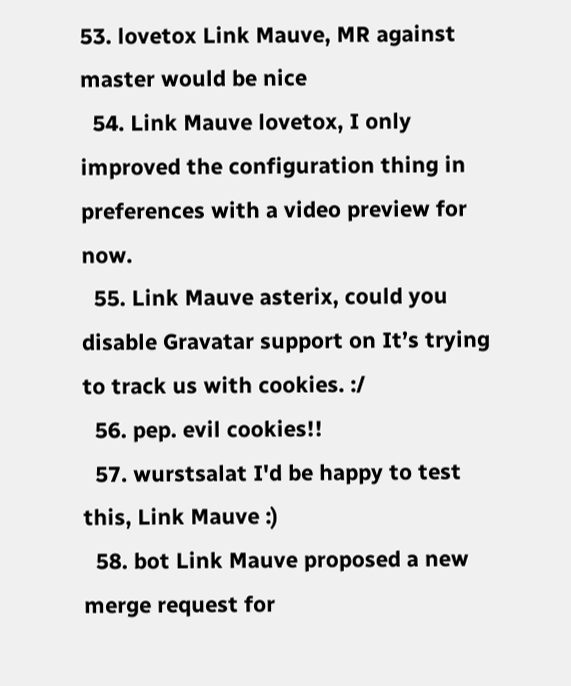53. lovetox Link Mauve, MR against master would be nice
  54. Link Mauve lovetox, I only improved the configuration thing in preferences with a video preview for now.
  55. Link Mauve asterix, could you disable Gravatar support on It’s trying to track us with cookies. :/
  56. pep. evil cookies!!
  57. wurstsalat I'd be happy to test this, Link Mauve :)
  58. bot Link Mauve proposed a new merge request for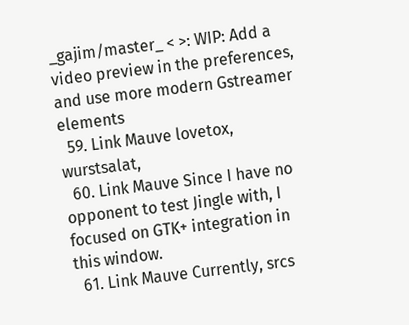_gajim/master_ < >: WIP: Add a video preview in the preferences, and use more modern Gstreamer elements
  59. Link Mauve lovetox, wurstsalat,
  60. Link Mauve Since I have no opponent to test Jingle with, I focused on GTK+ integration in this window.
  61. Link Mauve Currently, srcs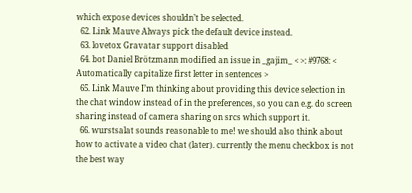which expose devices shouldn’t be selected.
  62. Link Mauve Always pick the default device instead.
  63. lovetox Gravatar support disabled
  64. bot Daniel Brötzmann modified an issue in _gajim_ < >: #9768: < Automatically capitalize first letter in sentences >
  65. Link Mauve I’m thinking about providing this device selection in the chat window instead of in the preferences, so you can e.g. do screen sharing instead of camera sharing on srcs which support it.
  66. wurstsalat sounds reasonable to me! we should also think about how to activate a video chat (later). currently the menu checkbox is not the best way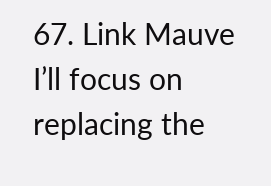67. Link Mauve I’ll focus on replacing the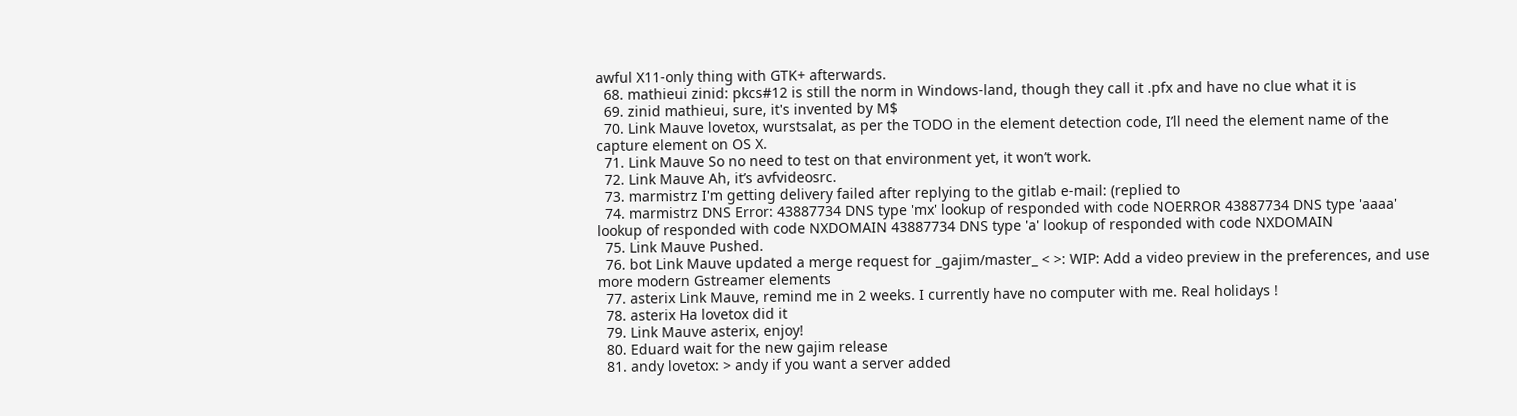awful X11-only thing with GTK+ afterwards.
  68. mathieui zinid: pkcs#12 is still the norm in Windows-land, though they call it .pfx and have no clue what it is
  69. zinid mathieui, sure, it's invented by M$
  70. Link Mauve lovetox, wurstsalat, as per the TODO in the element detection code, I’ll need the element name of the capture element on OS X.
  71. Link Mauve So no need to test on that environment yet, it won’t work.
  72. Link Mauve Ah, it’s avfvideosrc.
  73. marmistrz I'm getting delivery failed after replying to the gitlab e-mail: (replied to
  74. marmistrz DNS Error: 43887734 DNS type 'mx' lookup of responded with code NOERROR 43887734 DNS type 'aaaa' lookup of responded with code NXDOMAIN 43887734 DNS type 'a' lookup of responded with code NXDOMAIN
  75. Link Mauve Pushed.
  76. bot Link Mauve updated a merge request for _gajim/master_ < >: WIP: Add a video preview in the preferences, and use more modern Gstreamer elements
  77. asterix Link Mauve, remind me in 2 weeks. I currently have no computer with me. Real holidays !
  78. asterix Ha lovetox did it
  79. Link Mauve asterix, enjoy!
  80. Eduard wait for the new gajim release
  81. andy lovetox: > andy if you want a server added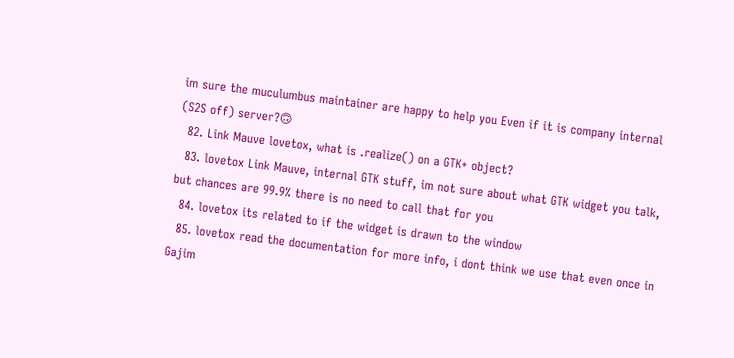im sure the muculumbus maintainer are happy to help you Even if it is company internal (S2S off) server?🙃
  82. Link Mauve lovetox, what is .realize() on a GTK+ object?
  83. lovetox Link Mauve, internal GTK stuff, im not sure about what GTK widget you talk, but chances are 99.9% there is no need to call that for you
  84. lovetox its related to if the widget is drawn to the window
  85. lovetox read the documentation for more info, i dont think we use that even once in Gajim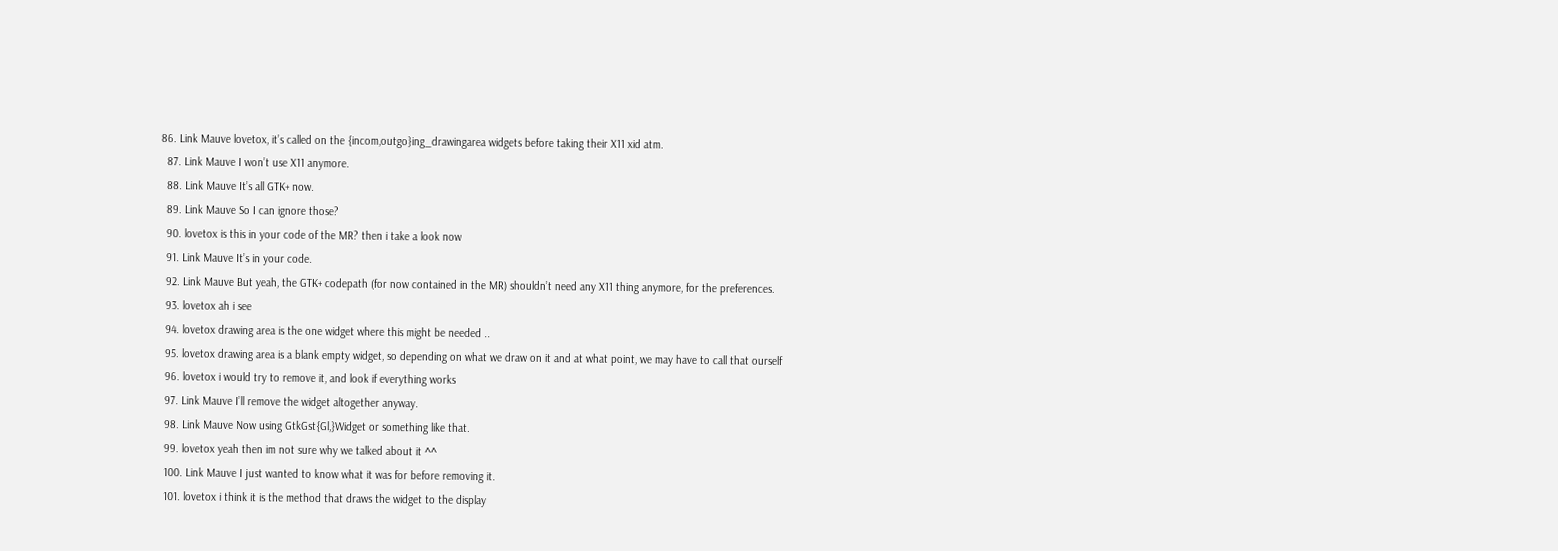86. Link Mauve lovetox, it’s called on the {incom,outgo}ing_drawingarea widgets before taking their X11 xid atm.
  87. Link Mauve I won’t use X11 anymore.
  88. Link Mauve It’s all GTK+ now.
  89. Link Mauve So I can ignore those?
  90. lovetox is this in your code of the MR? then i take a look now
  91. Link Mauve It’s in your code.
  92. Link Mauve But yeah, the GTK+ codepath (for now contained in the MR) shouldn’t need any X11 thing anymore, for the preferences.
  93. lovetox ah i see
  94. lovetox drawing area is the one widget where this might be needed ..
  95. lovetox drawing area is a blank empty widget, so depending on what we draw on it and at what point, we may have to call that ourself
  96. lovetox i would try to remove it, and look if everything works
  97. Link Mauve I’ll remove the widget altogether anyway.
  98. Link Mauve Now using GtkGst{Gl,}Widget or something like that.
  99. lovetox yeah then im not sure why we talked about it ^^
  100. Link Mauve I just wanted to know what it was for before removing it.
  101. lovetox i think it is the method that draws the widget to the display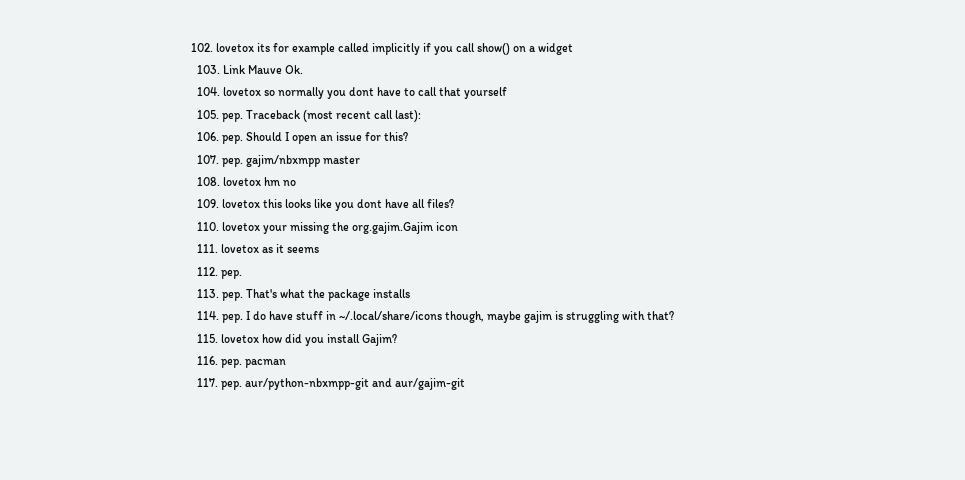102. lovetox its for example called implicitly if you call show() on a widget
  103. Link Mauve Ok.
  104. lovetox so normally you dont have to call that yourself
  105. pep. Traceback (most recent call last):
  106. pep. Should I open an issue for this?
  107. pep. gajim/nbxmpp master
  108. lovetox hm no
  109. lovetox this looks like you dont have all files?
  110. lovetox your missing the org.gajim.Gajim icon
  111. lovetox as it seems
  112. pep.
  113. pep. That's what the package installs
  114. pep. I do have stuff in ~/.local/share/icons though, maybe gajim is struggling with that?
  115. lovetox how did you install Gajim?
  116. pep. pacman
  117. pep. aur/python-nbxmpp-git and aur/gajim-git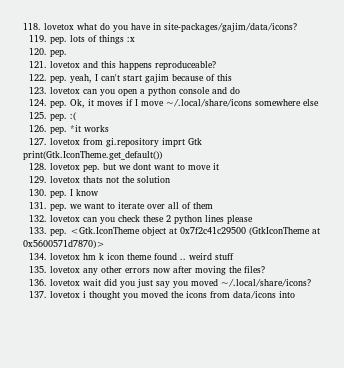118. lovetox what do you have in site-packages/gajim/data/icons?
  119. pep. lots of things :x
  120. pep.
  121. lovetox and this happens reproduceable?
  122. pep. yeah, I can't start gajim because of this
  123. lovetox can you open a python console and do
  124. pep. Ok, it moves if I move ~/.local/share/icons somewhere else
  125. pep. :(
  126. pep. *it works
  127. lovetox from gi.repository imprt Gtk print(Gtk.IconTheme.get_default())
  128. lovetox pep. but we dont want to move it
  129. lovetox thats not the solution
  130. pep. I know
  131. pep. we want to iterate over all of them
  132. lovetox can you check these 2 python lines please
  133. pep. <Gtk.IconTheme object at 0x7f2c41c29500 (GtkIconTheme at 0x5600571d7870)>
  134. lovetox hm k icon theme found .. weird stuff
  135. lovetox any other errors now after moving the files?
  136. lovetox wait did you just say you moved ~/.local/share/icons?
  137. lovetox i thought you moved the icons from data/icons into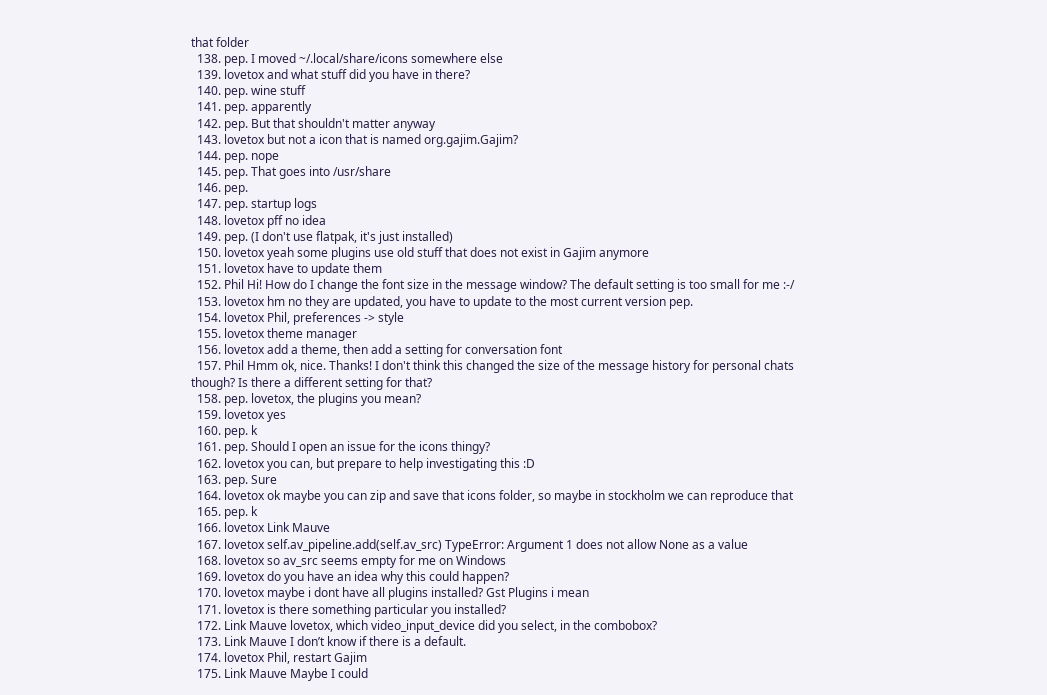that folder
  138. pep. I moved ~/.local/share/icons somewhere else
  139. lovetox and what stuff did you have in there?
  140. pep. wine stuff
  141. pep. apparently
  142. pep. But that shouldn't matter anyway
  143. lovetox but not a icon that is named org.gajim.Gajim?
  144. pep. nope
  145. pep. That goes into /usr/share
  146. pep.
  147. pep. startup logs
  148. lovetox pff no idea
  149. pep. (I don't use flatpak, it's just installed)
  150. lovetox yeah some plugins use old stuff that does not exist in Gajim anymore
  151. lovetox have to update them
  152. Phil Hi! How do I change the font size in the message window? The default setting is too small for me :-/
  153. lovetox hm no they are updated, you have to update to the most current version pep.
  154. lovetox Phil, preferences -> style
  155. lovetox theme manager
  156. lovetox add a theme, then add a setting for conversation font
  157. Phil Hmm ok, nice. Thanks! I don't think this changed the size of the message history for personal chats though? Is there a different setting for that?
  158. pep. lovetox, the plugins you mean?
  159. lovetox yes
  160. pep. k
  161. pep. Should I open an issue for the icons thingy?
  162. lovetox you can, but prepare to help investigating this :D
  163. pep. Sure
  164. lovetox ok maybe you can zip and save that icons folder, so maybe in stockholm we can reproduce that
  165. pep. k
  166. lovetox Link Mauve
  167. lovetox self.av_pipeline.add(self.av_src) TypeError: Argument 1 does not allow None as a value
  168. lovetox so av_src seems empty for me on Windows
  169. lovetox do you have an idea why this could happen?
  170. lovetox maybe i dont have all plugins installed? Gst Plugins i mean
  171. lovetox is there something particular you installed?
  172. Link Mauve lovetox, which video_input_device did you select, in the combobox?
  173. Link Mauve I don’t know if there is a default.
  174. lovetox Phil, restart Gajim
  175. Link Mauve Maybe I could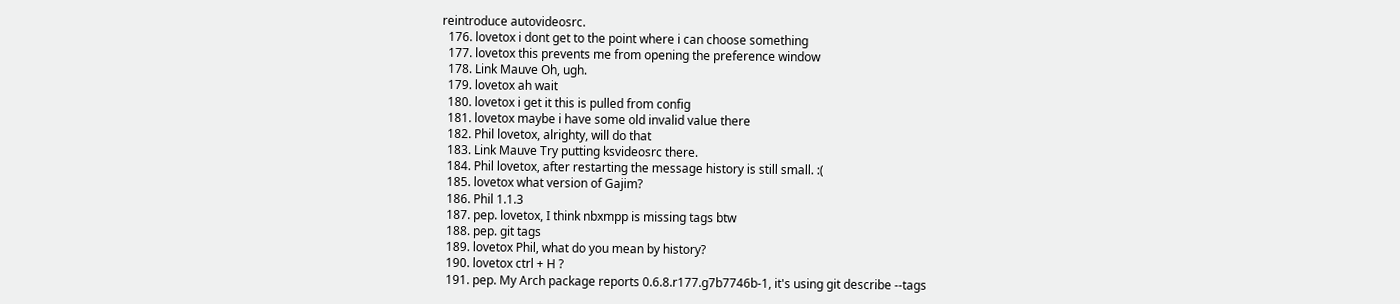reintroduce autovideosrc.
  176. lovetox i dont get to the point where i can choose something
  177. lovetox this prevents me from opening the preference window
  178. Link Mauve Oh, ugh.
  179. lovetox ah wait
  180. lovetox i get it this is pulled from config
  181. lovetox maybe i have some old invalid value there
  182. Phil lovetox, alrighty, will do that
  183. Link Mauve Try putting ksvideosrc there.
  184. Phil lovetox, after restarting the message history is still small. :(
  185. lovetox what version of Gajim?
  186. Phil 1.1.3
  187. pep. lovetox, I think nbxmpp is missing tags btw
  188. pep. git tags
  189. lovetox Phil, what do you mean by history?
  190. lovetox ctrl + H ?
  191. pep. My Arch package reports 0.6.8.r177.g7b7746b-1, it's using git describe --tags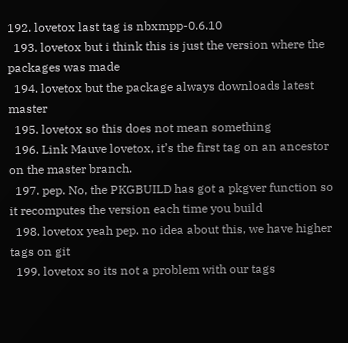192. lovetox last tag is nbxmpp-0.6.10
  193. lovetox but i think this is just the version where the packages was made
  194. lovetox but the package always downloads latest master
  195. lovetox so this does not mean something
  196. Link Mauve lovetox, it’s the first tag on an ancestor on the master branch.
  197. pep. No, the PKGBUILD has got a pkgver function so it recomputes the version each time you build
  198. lovetox yeah pep. no idea about this, we have higher tags on git
  199. lovetox so its not a problem with our tags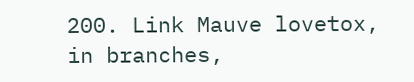200. Link Mauve lovetox, in branches,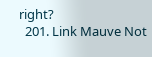right?
  201. Link Mauve Not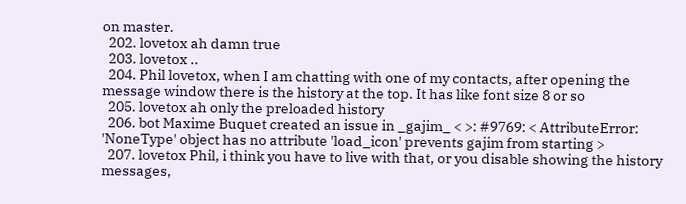on master.
  202. lovetox ah damn true
  203. lovetox ..
  204. Phil lovetox, when I am chatting with one of my contacts, after opening the message window there is the history at the top. It has like font size 8 or so
  205. lovetox ah only the preloaded history
  206. bot Maxime Buquet created an issue in _gajim_ < >: #9769: < AttributeError: 'NoneType' object has no attribute 'load_icon' prevents gajim from starting >
  207. lovetox Phil, i think you have to live with that, or you disable showing the history messages,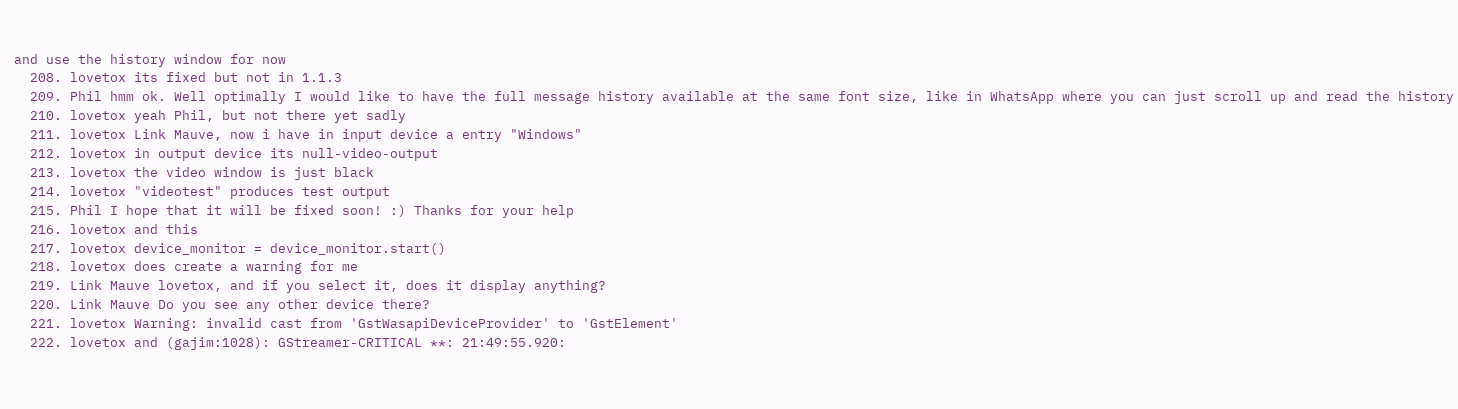and use the history window for now
  208. lovetox its fixed but not in 1.1.3
  209. Phil hmm ok. Well optimally I would like to have the full message history available at the same font size, like in WhatsApp where you can just scroll up and read the history
  210. lovetox yeah Phil, but not there yet sadly
  211. lovetox Link Mauve, now i have in input device a entry "Windows"
  212. lovetox in output device its null-video-output
  213. lovetox the video window is just black
  214. lovetox "videotest" produces test output
  215. Phil I hope that it will be fixed soon! :) Thanks for your help
  216. lovetox and this
  217. lovetox device_monitor = device_monitor.start()
  218. lovetox does create a warning for me
  219. Link Mauve lovetox, and if you select it, does it display anything?
  220. Link Mauve Do you see any other device there?
  221. lovetox Warning: invalid cast from 'GstWasapiDeviceProvider' to 'GstElement'
  222. lovetox and (gajim:1028): GStreamer-CRITICAL **: 21:49:55.920: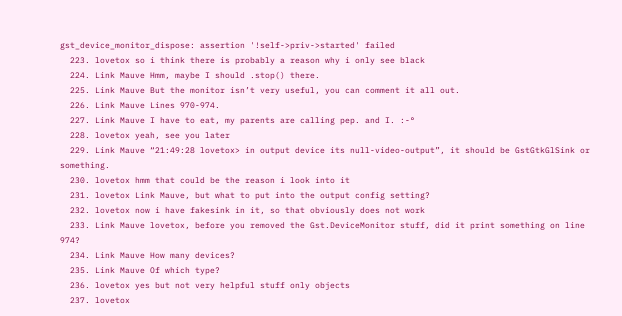gst_device_monitor_dispose: assertion '!self->priv->started' failed
  223. lovetox so i think there is probably a reason why i only see black
  224. Link Mauve Hmm, maybe I should .stop() there.
  225. Link Mauve But the monitor isn’t very useful, you can comment it all out.
  226. Link Mauve Lines 970-974.
  227. Link Mauve I have to eat, my parents are calling pep. and I. :-°
  228. lovetox yeah, see you later
  229. Link Mauve “21:49:28 lovetox> in output device its null-video-output”, it should be GstGtkGlSink or something.
  230. lovetox hmm that could be the reason i look into it
  231. lovetox Link Mauve, but what to put into the output config setting?
  232. lovetox now i have fakesink in it, so that obviously does not work
  233. Link Mauve lovetox, before you removed the Gst.DeviceMonitor stuff, did it print something on line 974?
  234. Link Mauve How many devices?
  235. Link Mauve Of which type?
  236. lovetox yes but not very helpful stuff only objects
  237. lovetox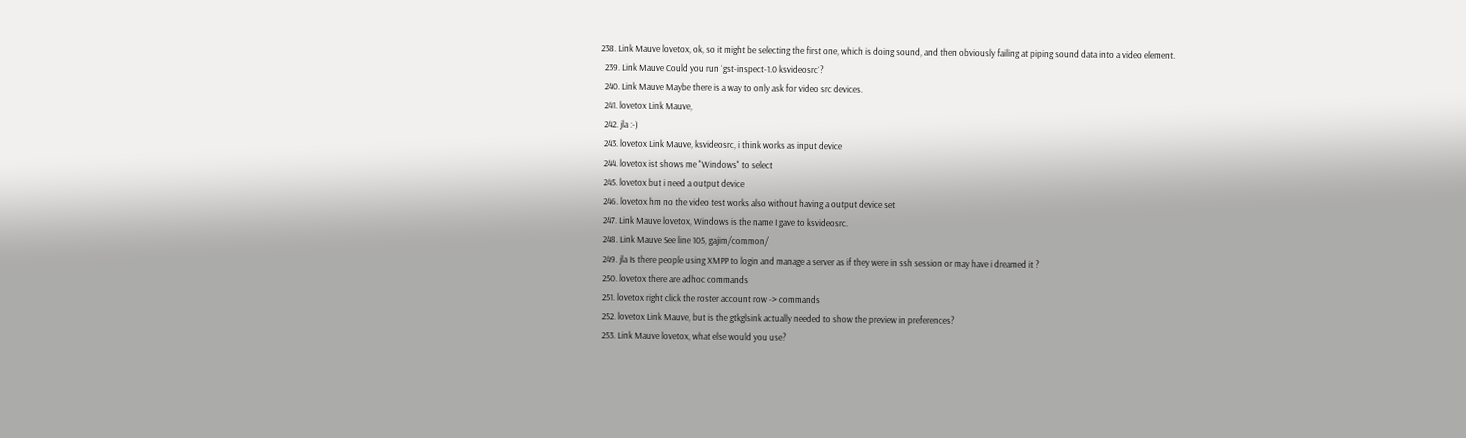238. Link Mauve lovetox, ok, so it might be selecting the first one, which is doing sound, and then obviously failing at piping sound data into a video element.
  239. Link Mauve Could you run `gst-inspect-1.0 ksvideosrc`?
  240. Link Mauve Maybe there is a way to only ask for video src devices.
  241. lovetox Link Mauve,
  242. jla :-)
  243. lovetox Link Mauve, ksvideosrc, i think works as input device
  244. lovetox ist shows me "Windows" to select
  245. lovetox but i need a output device
  246. lovetox hm no the video test works also without having a output device set
  247. Link Mauve lovetox, Windows is the name I gave to ksvideosrc.
  248. Link Mauve See line 105, gajim/common/
  249. jla Is there people using XMPP to login and manage a server as if they were in ssh session or may have i dreamed it ?
  250. lovetox there are adhoc commands
  251. lovetox right click the roster account row -> commands
  252. lovetox Link Mauve, but is the gtkglsink actually needed to show the preview in preferences?
  253. Link Mauve lovetox, what else would you use?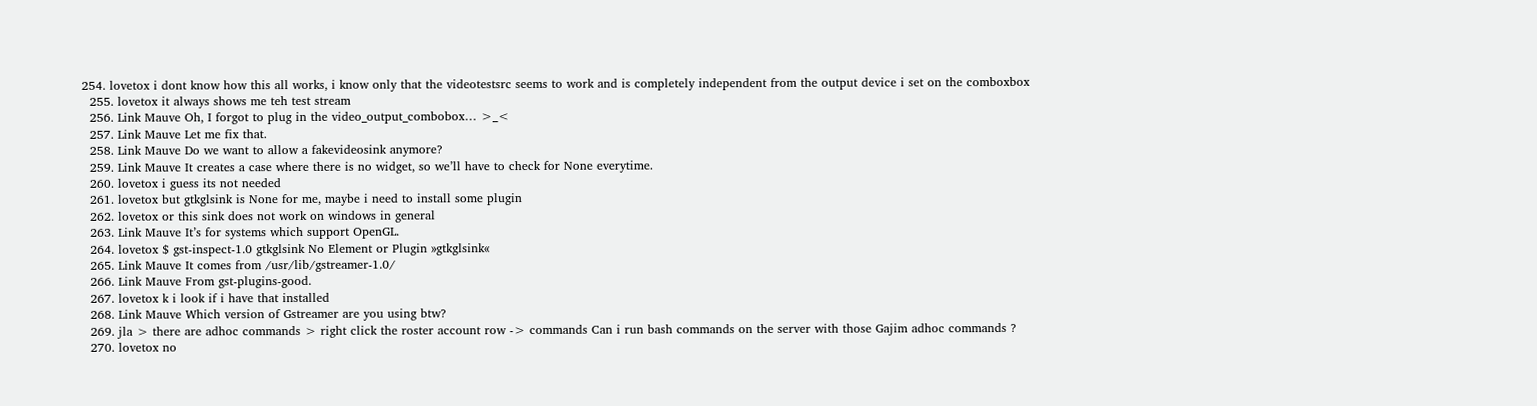254. lovetox i dont know how this all works, i know only that the videotestsrc seems to work and is completely independent from the output device i set on the comboxbox
  255. lovetox it always shows me teh test stream
  256. Link Mauve Oh, I forgot to plug in the video_output_combobox… >_<
  257. Link Mauve Let me fix that.
  258. Link Mauve Do we want to allow a fakevideosink anymore?
  259. Link Mauve It creates a case where there is no widget, so we’ll have to check for None everytime.
  260. lovetox i guess its not needed
  261. lovetox but gtkglsink is None for me, maybe i need to install some plugin
  262. lovetox or this sink does not work on windows in general
  263. Link Mauve It’s for systems which support OpenGL.
  264. lovetox $ gst-inspect-1.0 gtkglsink No Element or Plugin »gtkglsink«
  265. Link Mauve It comes from /usr/lib/gstreamer-1.0/
  266. Link Mauve From gst-plugins-good.
  267. lovetox k i look if i have that installed
  268. Link Mauve Which version of Gstreamer are you using btw?
  269. jla > there are adhoc commands > right click the roster account row -> commands Can i run bash commands on the server with those Gajim adhoc commands ?
  270. lovetox no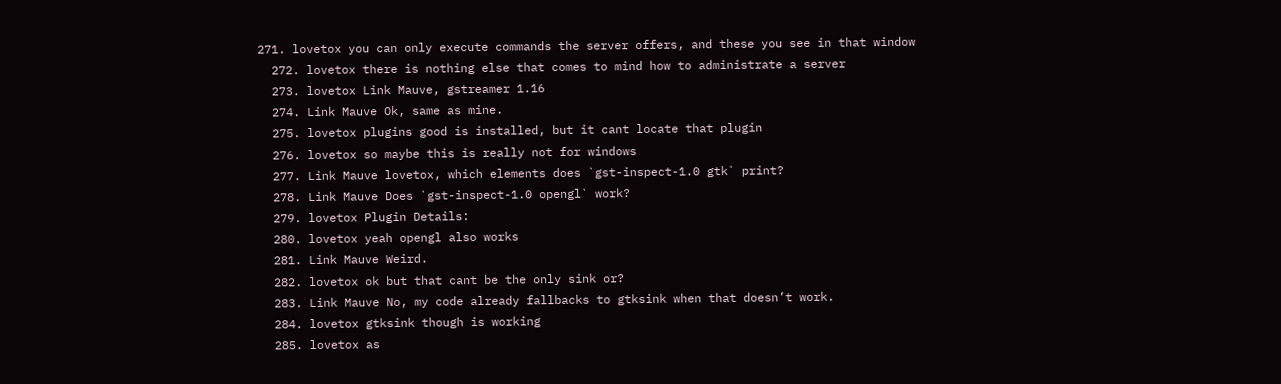271. lovetox you can only execute commands the server offers, and these you see in that window
  272. lovetox there is nothing else that comes to mind how to administrate a server
  273. lovetox Link Mauve, gstreamer 1.16
  274. Link Mauve Ok, same as mine.
  275. lovetox plugins good is installed, but it cant locate that plugin
  276. lovetox so maybe this is really not for windows
  277. Link Mauve lovetox, which elements does `gst-inspect-1.0 gtk` print?
  278. Link Mauve Does `gst-inspect-1.0 opengl` work?
  279. lovetox Plugin Details:
  280. lovetox yeah opengl also works
  281. Link Mauve Weird.
  282. lovetox ok but that cant be the only sink or?
  283. Link Mauve No, my code already fallbacks to gtksink when that doesn’t work.
  284. lovetox gtksink though is working
  285. lovetox as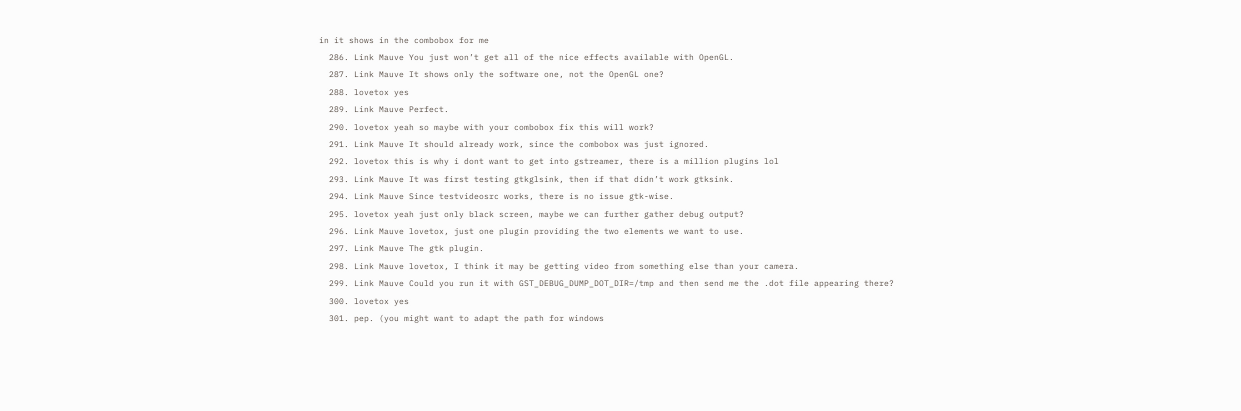in it shows in the combobox for me
  286. Link Mauve You just won’t get all of the nice effects available with OpenGL.
  287. Link Mauve It shows only the software one, not the OpenGL one?
  288. lovetox yes
  289. Link Mauve Perfect.
  290. lovetox yeah so maybe with your combobox fix this will work?
  291. Link Mauve It should already work, since the combobox was just ignored.
  292. lovetox this is why i dont want to get into gstreamer, there is a million plugins lol
  293. Link Mauve It was first testing gtkglsink, then if that didn’t work gtksink.
  294. Link Mauve Since testvideosrc works, there is no issue gtk-wise.
  295. lovetox yeah just only black screen, maybe we can further gather debug output?
  296. Link Mauve lovetox, just one plugin providing the two elements we want to use.
  297. Link Mauve The gtk plugin.
  298. Link Mauve lovetox, I think it may be getting video from something else than your camera.
  299. Link Mauve Could you run it with GST_DEBUG_DUMP_DOT_DIR=/tmp and then send me the .dot file appearing there?
  300. lovetox yes
  301. pep. (you might want to adapt the path for windows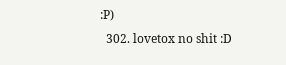:P)
  302. lovetox no shit :D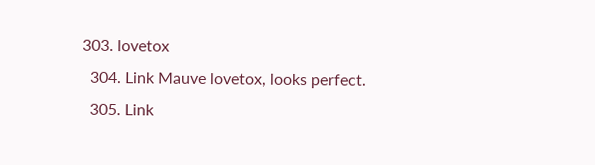303. lovetox
  304. Link Mauve lovetox, looks perfect.
  305. Link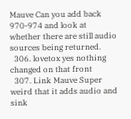Mauve Can you add back 970-974 and look at whether there are still audio sources being returned.
  306. lovetox yes nothing changed on that front
  307. Link Mauve Super weird that it adds audio and sink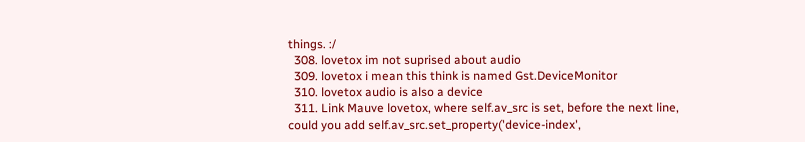things. :/
  308. lovetox im not suprised about audio
  309. lovetox i mean this think is named Gst.DeviceMonitor
  310. lovetox audio is also a device
  311. Link Mauve lovetox, where self.av_src is set, before the next line, could you add self.av_src.set_property('device-index',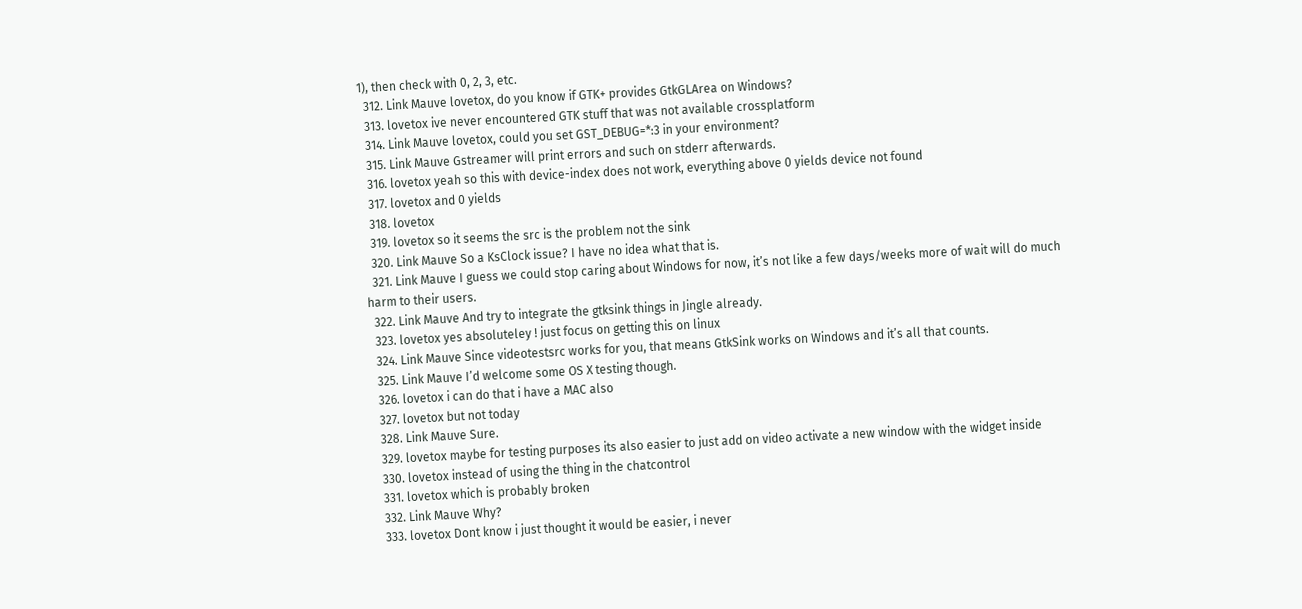1), then check with 0, 2, 3, etc.
  312. Link Mauve lovetox, do you know if GTK+ provides GtkGLArea on Windows?
  313. lovetox ive never encountered GTK stuff that was not available crossplatform
  314. Link Mauve lovetox, could you set GST_DEBUG=*:3 in your environment?
  315. Link Mauve Gstreamer will print errors and such on stderr afterwards.
  316. lovetox yeah so this with device-index does not work, everything above 0 yields device not found
  317. lovetox and 0 yields
  318. lovetox
  319. lovetox so it seems the src is the problem not the sink
  320. Link Mauve So a KsClock issue? I have no idea what that is.
  321. Link Mauve I guess we could stop caring about Windows for now, it’s not like a few days/weeks more of wait will do much harm to their users.
  322. Link Mauve And try to integrate the gtksink things in Jingle already.
  323. lovetox yes absoluteley ! just focus on getting this on linux
  324. Link Mauve Since videotestsrc works for you, that means GtkSink works on Windows and it’s all that counts.
  325. Link Mauve I’d welcome some OS X testing though.
  326. lovetox i can do that i have a MAC also
  327. lovetox but not today
  328. Link Mauve Sure.
  329. lovetox maybe for testing purposes its also easier to just add on video activate a new window with the widget inside
  330. lovetox instead of using the thing in the chatcontrol
  331. lovetox which is probably broken
  332. Link Mauve Why?
  333. lovetox Dont know i just thought it would be easier, i never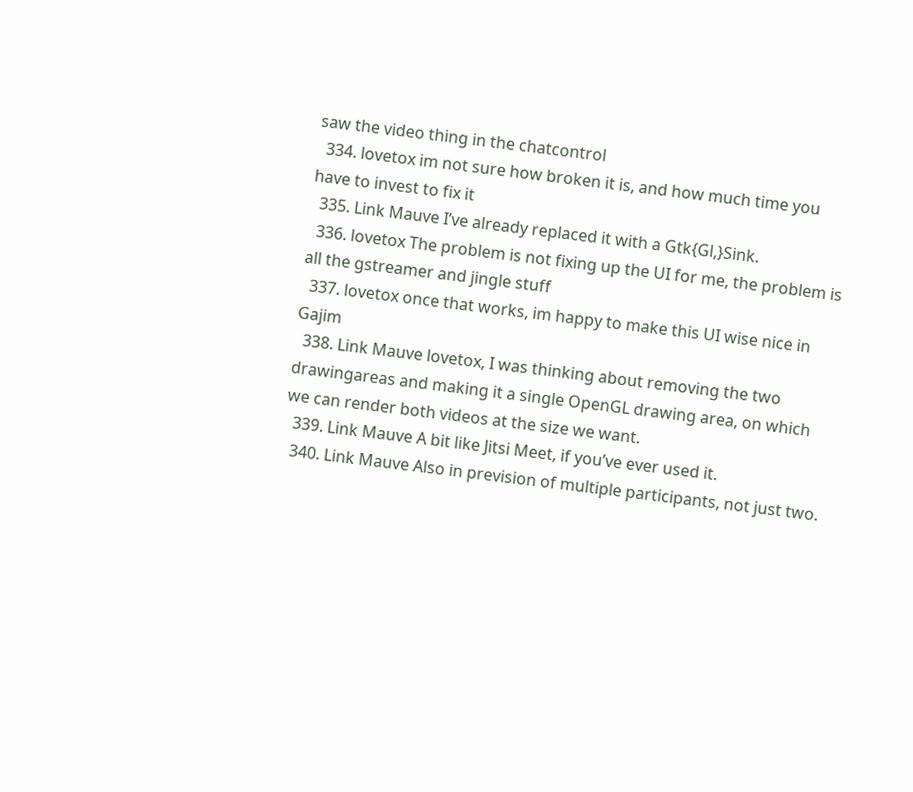saw the video thing in the chatcontrol
  334. lovetox im not sure how broken it is, and how much time you have to invest to fix it
  335. Link Mauve I’ve already replaced it with a Gtk{Gl,}Sink.
  336. lovetox The problem is not fixing up the UI for me, the problem is all the gstreamer and jingle stuff
  337. lovetox once that works, im happy to make this UI wise nice in Gajim
  338. Link Mauve lovetox, I was thinking about removing the two drawingareas and making it a single OpenGL drawing area, on which we can render both videos at the size we want.
  339. Link Mauve A bit like Jitsi Meet, if you’ve ever used it.
  340. Link Mauve Also in prevision of multiple participants, not just two.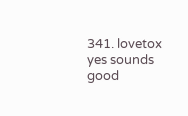341. lovetox yes sounds good